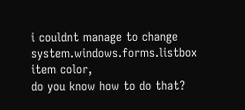i couldnt manage to change system.windows.forms.listbox item color,
do you know how to do that?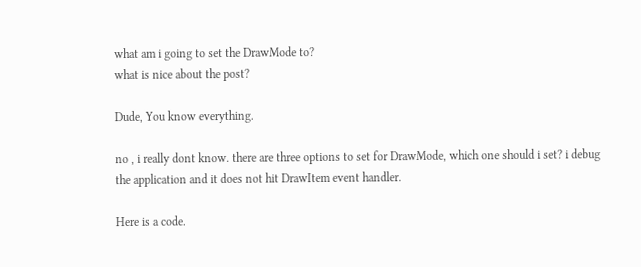what am i going to set the DrawMode to?
what is nice about the post?

Dude, You know everything.

no , i really dont know. there are three options to set for DrawMode, which one should i set? i debug the application and it does not hit DrawItem event handler.

Here is a code.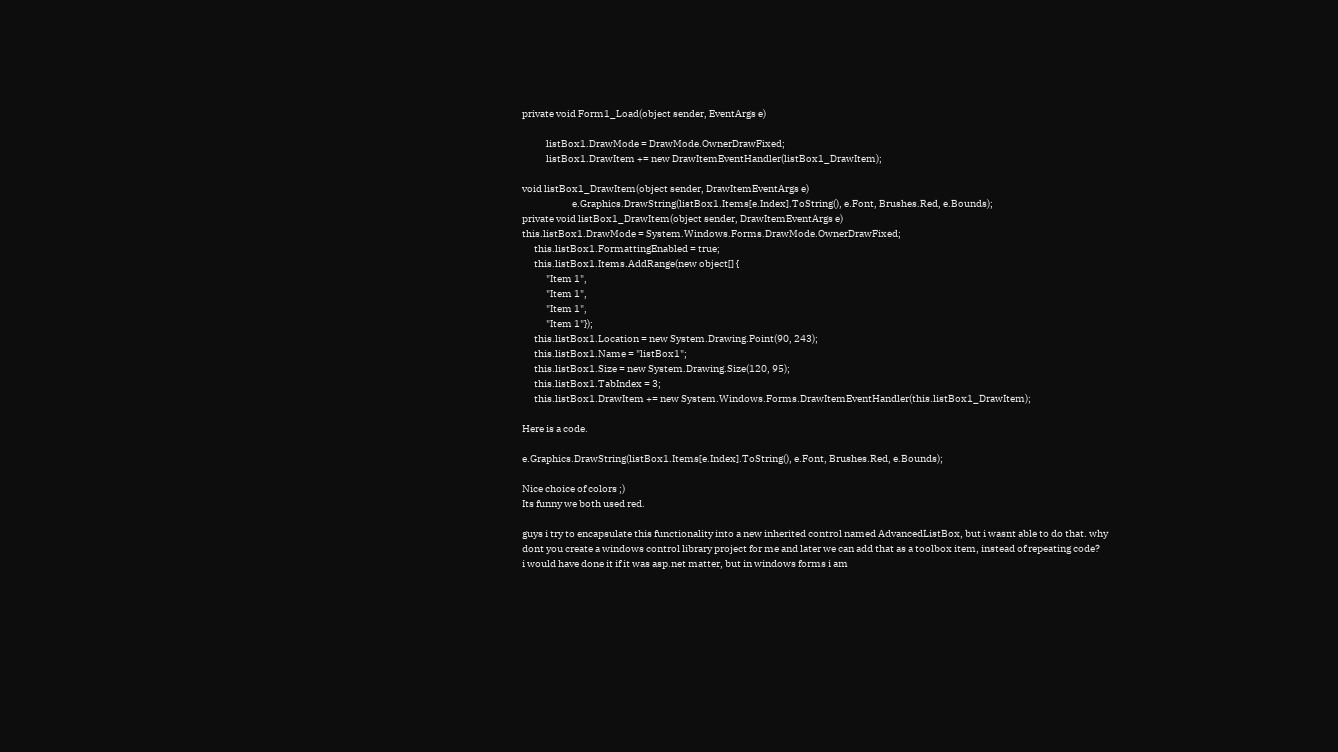private void Form1_Load(object sender, EventArgs e)

            listBox1.DrawMode = DrawMode.OwnerDrawFixed;
            listBox1.DrawItem += new DrawItemEventHandler(listBox1_DrawItem);

void listBox1_DrawItem(object sender, DrawItemEventArgs e)
                         e.Graphics.DrawString(listBox1.Items[e.Index].ToString(), e.Font, Brushes.Red, e.Bounds);
private void listBox1_DrawItem(object sender, DrawItemEventArgs e)
this.listBox1.DrawMode = System.Windows.Forms.DrawMode.OwnerDrawFixed;
      this.listBox1.FormattingEnabled = true;
      this.listBox1.Items.AddRange(new object[] {
            "Item 1",
            "Item 1",
            "Item 1",
            "Item 1"});
      this.listBox1.Location = new System.Drawing.Point(90, 243);
      this.listBox1.Name = "listBox1";
      this.listBox1.Size = new System.Drawing.Size(120, 95);
      this.listBox1.TabIndex = 3;
      this.listBox1.DrawItem += new System.Windows.Forms.DrawItemEventHandler(this.listBox1_DrawItem);

Here is a code.

e.Graphics.DrawString(listBox1.Items[e.Index].ToString(), e.Font, Brushes.Red, e.Bounds);

Nice choice of colors ;)
Its funny we both used red.

guys i try to encapsulate this functionality into a new inherited control named AdvancedListBox, but i wasnt able to do that. why dont you create a windows control library project for me and later we can add that as a toolbox item, instead of repeating code?
i would have done it if it was asp.net matter, but in windows forms i am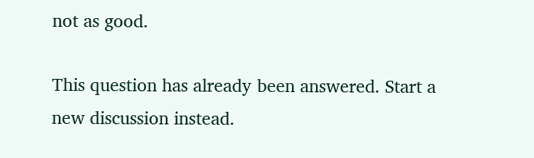not as good.

This question has already been answered. Start a new discussion instead.